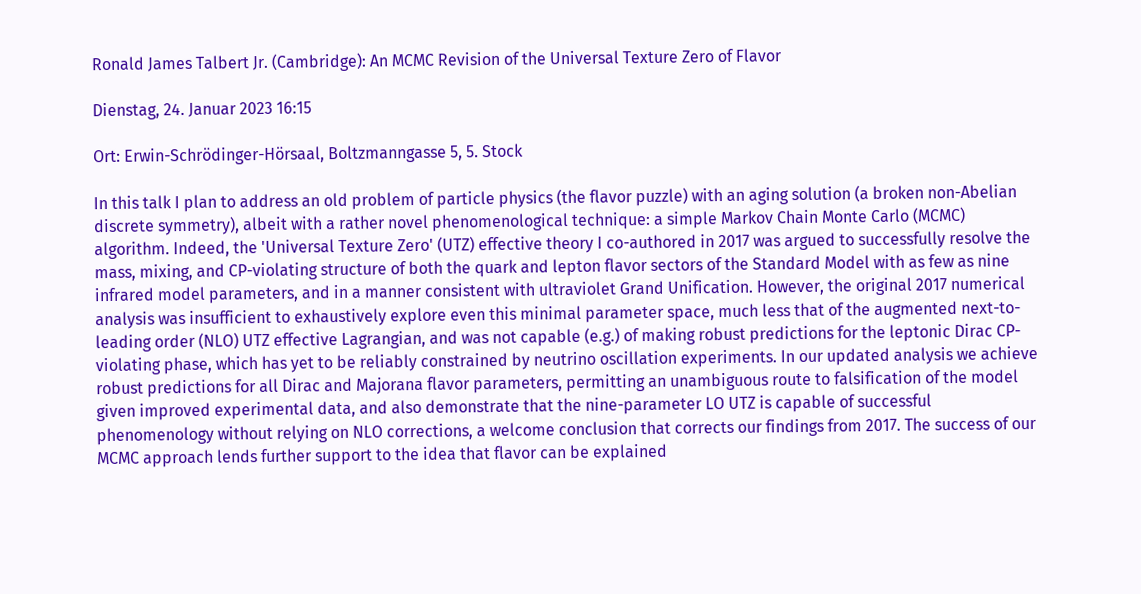Ronald James Talbert Jr. (Cambridge): An MCMC Revision of the Universal Texture Zero of Flavor

Dienstag, 24. Januar 2023 16:15

Ort: Erwin-Schrödinger-Hörsaal, Boltzmanngasse 5, 5. Stock

In this talk I plan to address an old problem of particle physics (the flavor puzzle) with an aging solution (a broken non-Abelian discrete symmetry), albeit with a rather novel phenomenological technique: a simple Markov Chain Monte Carlo (MCMC) algorithm. Indeed, the 'Universal Texture Zero' (UTZ) effective theory I co-authored in 2017 was argued to successfully resolve the mass, mixing, and CP-violating structure of both the quark and lepton flavor sectors of the Standard Model with as few as nine infrared model parameters, and in a manner consistent with ultraviolet Grand Unification. However, the original 2017 numerical analysis was insufficient to exhaustively explore even this minimal parameter space, much less that of the augmented next-to-leading order (NLO) UTZ effective Lagrangian, and was not capable (e.g.) of making robust predictions for the leptonic Dirac CP-violating phase, which has yet to be reliably constrained by neutrino oscillation experiments. In our updated analysis we achieve robust predictions for all Dirac and Majorana flavor parameters, permitting an unambiguous route to falsification of the model given improved experimental data, and also demonstrate that the nine-parameter LO UTZ is capable of successful phenomenology without relying on NLO corrections, a welcome conclusion that corrects our findings from 2017. The success of our MCMC approach lends further support to the idea that flavor can be explained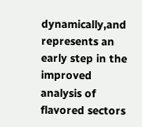dynamically,and represents an early step in the improved analysis of flavored sectors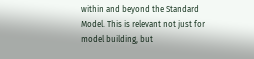within and beyond the Standard Model. This is relevant not just for model building, but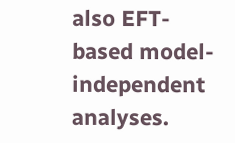also EFT-based model-independent analyses.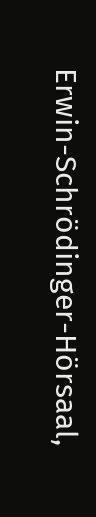Erwin-Schrödinger-Hörsaal,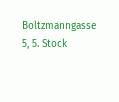Boltzmanngasse 5, 5. Stock